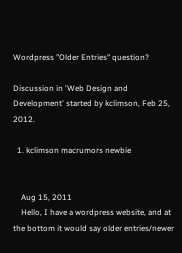Wordpress "Older Entries" question?

Discussion in 'Web Design and Development' started by kclimson, Feb 25, 2012.

  1. kclimson macrumors newbie


    Aug 15, 2011
    Hello, I have a wordpress website, and at the bottom it would say older entries/newer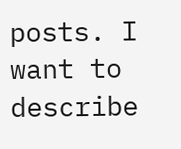posts. I want to describe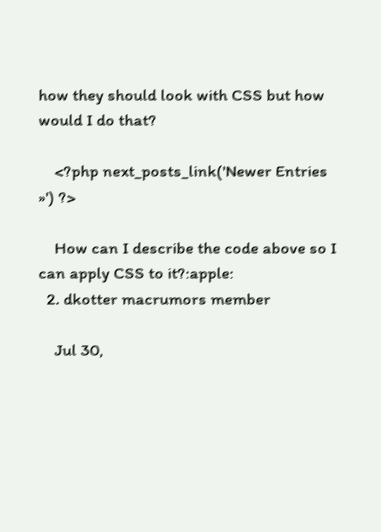how they should look with CSS but how would I do that?

    <?php next_posts_link('Newer Entries »') ?>

    How can I describe the code above so I can apply CSS to it?:apple:
  2. dkotter macrumors member

    Jul 30,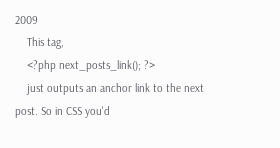2009
    This tag,
    <?php next_posts_link(); ?>
    just outputs an anchor link to the next post. So in CSS you'd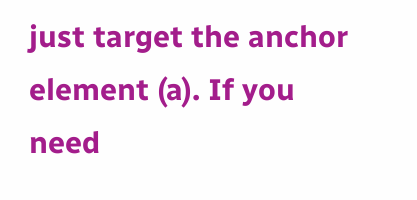just target the anchor element (a). If you need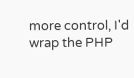more control, I'd wrap the PHP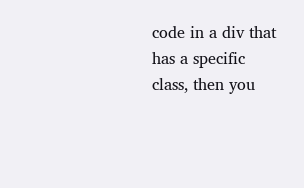code in a div that has a specific class, then you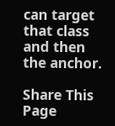can target that class and then the anchor.

Share This Page